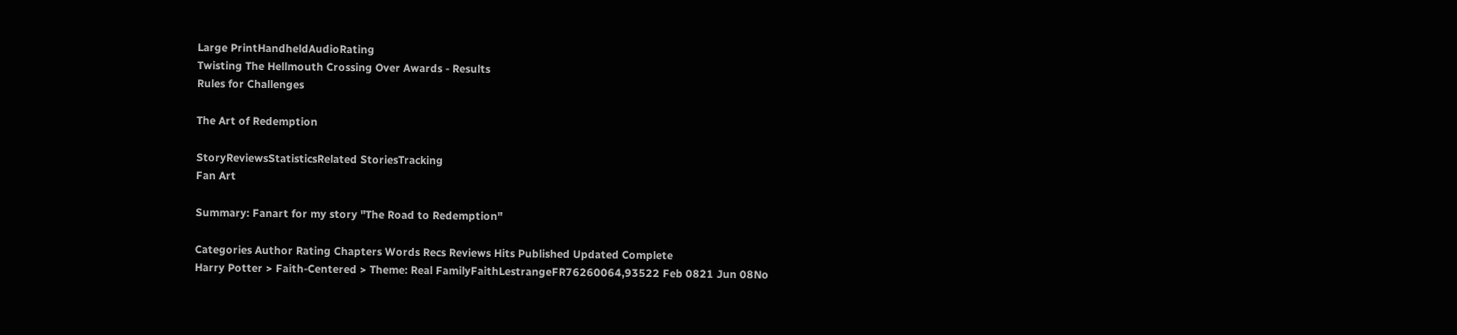Large PrintHandheldAudioRating
Twisting The Hellmouth Crossing Over Awards - Results
Rules for Challenges

The Art of Redemption

StoryReviewsStatisticsRelated StoriesTracking
Fan Art

Summary: Fanart for my story "The Road to Redemption"

Categories Author Rating Chapters Words Recs Reviews Hits Published Updated Complete
Harry Potter > Faith-Centered > Theme: Real FamilyFaithLestrangeFR76260064,93522 Feb 0821 Jun 08No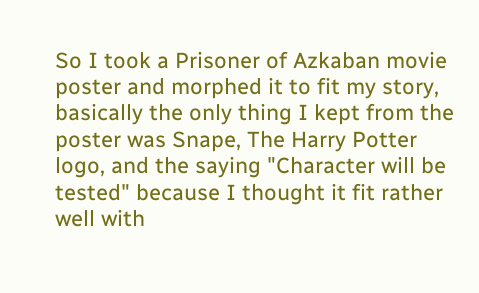So I took a Prisoner of Azkaban movie poster and morphed it to fit my story, basically the only thing I kept from the poster was Snape, The Harry Potter logo, and the saying "Character will be tested" because I thought it fit rather well with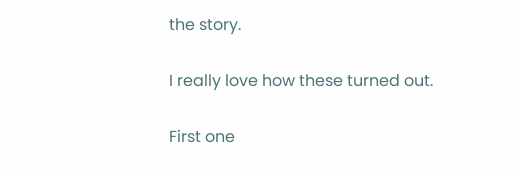the story.

I really love how these turned out.

First one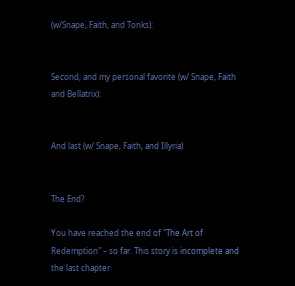(w/Snape, Faith, and Tonks):


Second, and my personal favorite (w/ Snape, Faith and Bellatrix):


And last (w/ Snape, Faith, and Illyria)


The End?

You have reached the end of "The Art of Redemption" – so far. This story is incomplete and the last chapter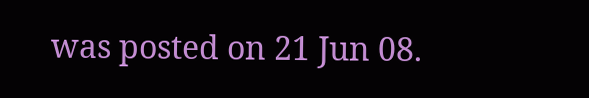was posted on 21 Jun 08.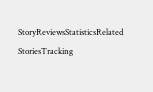StoryReviewsStatisticsRelated StoriesTracking